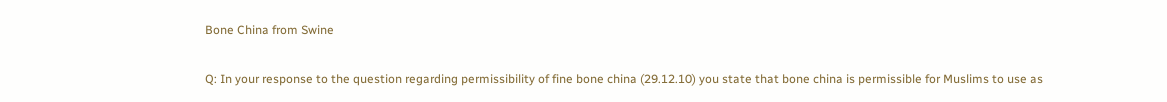Bone China from Swine

Q: In your response to the question regarding permissibility of fine bone china (29.12.10) you state that bone china is permissible for Muslims to use as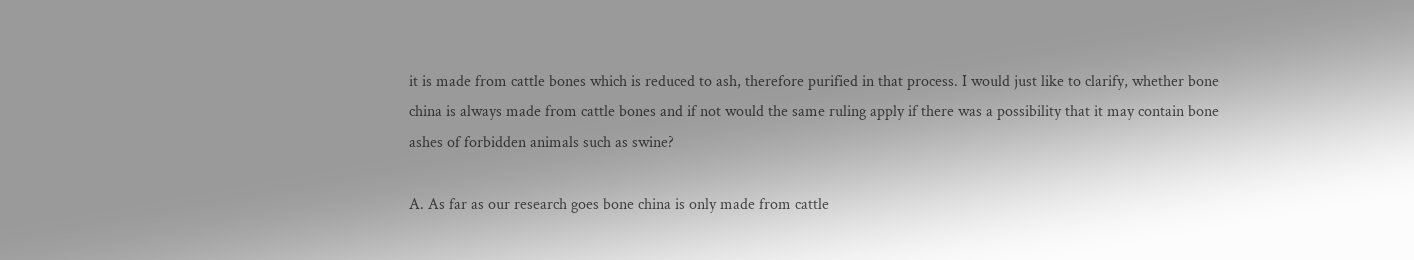it is made from cattle bones which is reduced to ash, therefore purified in that process. I would just like to clarify, whether bone china is always made from cattle bones and if not would the same ruling apply if there was a possibility that it may contain bone ashes of forbidden animals such as swine?

A. As far as our research goes bone china is only made from cattle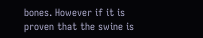bones. However if it is proven that the swine is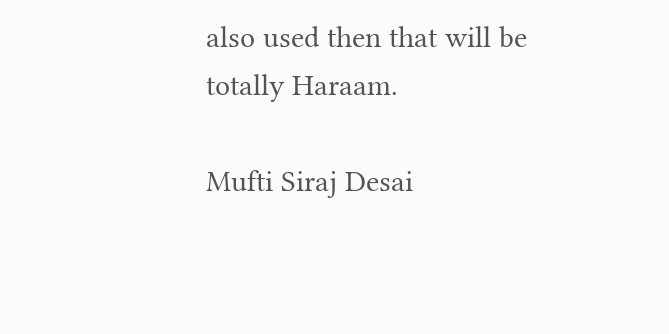also used then that will be totally Haraam.

Mufti Siraj Desai